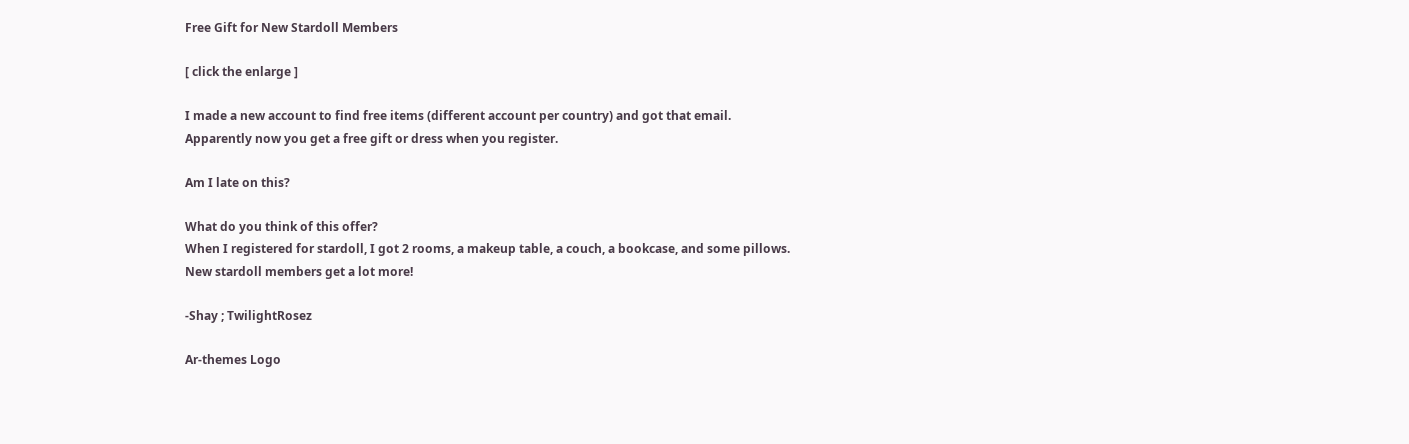Free Gift for New Stardoll Members

[ click the enlarge ]

I made a new account to find free items (different account per country) and got that email.
Apparently now you get a free gift or dress when you register.

Am I late on this?

What do you think of this offer?
When I registered for stardoll, I got 2 rooms, a makeup table, a couch, a bookcase, and some pillows.
New stardoll members get a lot more!

-Shay ; TwilightRosez

Ar-themes Logo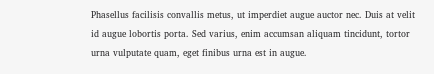Phasellus facilisis convallis metus, ut imperdiet augue auctor nec. Duis at velit id augue lobortis porta. Sed varius, enim accumsan aliquam tincidunt, tortor urna vulputate quam, eget finibus urna est in augue.